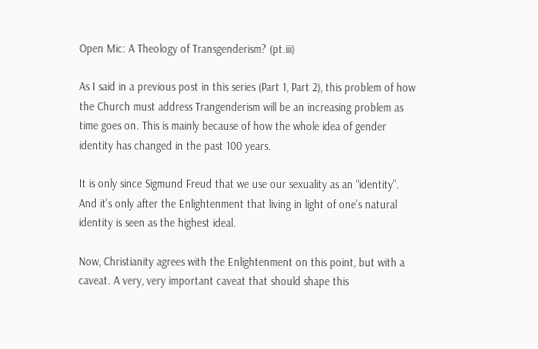Open Mic: A Theology of Transgenderism? (pt.iii)

As I said in a previous post in this series (Part 1, Part 2), this problem of how the Church must address Trangenderism will be an increasing problem as time goes on. This is mainly because of how the whole idea of gender identity has changed in the past 100 years.

It is only since Sigmund Freud that we use our sexuality as an “identity”. And it’s only after the Enlightenment that living in light of one’s natural identity is seen as the highest ideal.

Now, Christianity agrees with the Enlightenment on this point, but with a caveat. A very, very important caveat that should shape this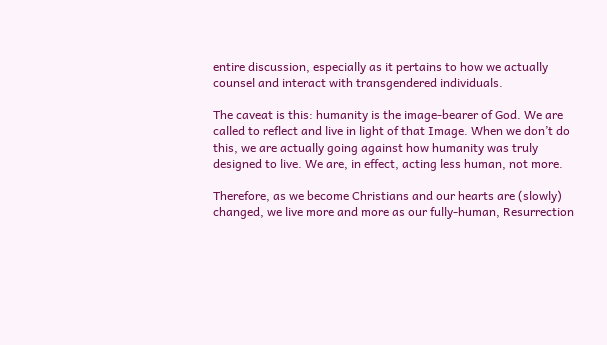entire discussion, especially as it pertains to how we actually counsel and interact with transgendered individuals.

The caveat is this: humanity is the image-bearer of God. We are called to reflect and live in light of that Image. When we don’t do this, we are actually going against how humanity was truly designed to live. We are, in effect, acting less human, not more.

Therefore, as we become Christians and our hearts are (slowly) changed, we live more and more as our fully-human, Resurrection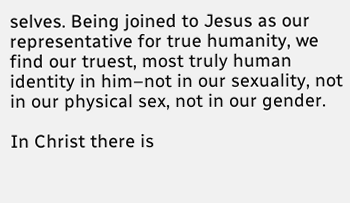selves. Being joined to Jesus as our representative for true humanity, we find our truest, most truly human identity in him–not in our sexuality, not in our physical sex, not in our gender.

In Christ there is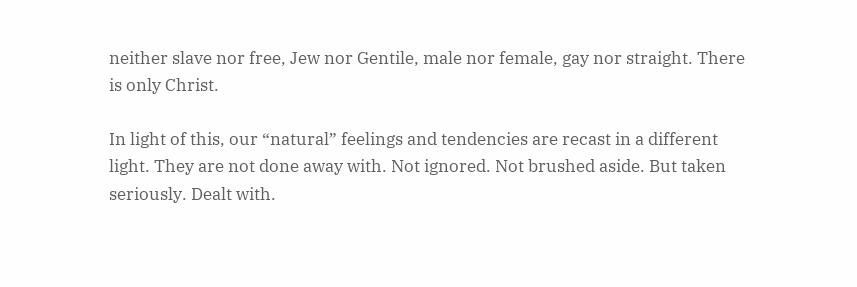neither slave nor free, Jew nor Gentile, male nor female, gay nor straight. There is only Christ.

In light of this, our “natural” feelings and tendencies are recast in a different light. They are not done away with. Not ignored. Not brushed aside. But taken seriously. Dealt with.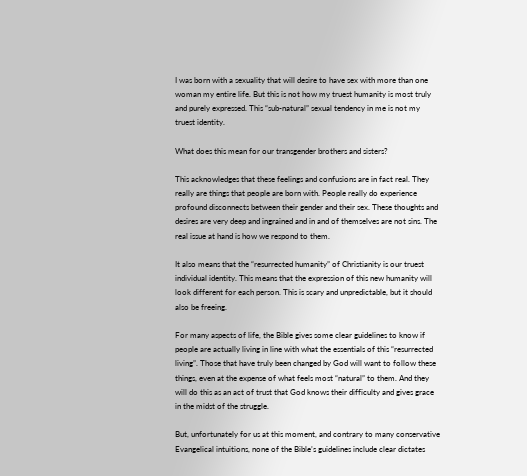I was born with a sexuality that will desire to have sex with more than one woman my entire life. But this is not how my truest humanity is most truly and purely expressed. This “sub-natural” sexual tendency in me is not my truest identity.

What does this mean for our transgender brothers and sisters?

This acknowledges that these feelings and confusions are in fact real. They really are things that people are born with. People really do experience profound disconnects between their gender and their sex. These thoughts and desires are very deep and ingrained and in and of themselves are not sins. The real issue at hand is how we respond to them.

It also means that the “resurrected humanity” of Christianity is our truest individual identity. This means that the expression of this new humanity will look different for each person. This is scary and unpredictable, but it should also be freeing.

For many aspects of life, the Bible gives some clear guidelines to know if people are actually living in line with what the essentials of this “resurrected living”. Those that have truly been changed by God will want to follow these things, even at the expense of what feels most “natural” to them. And they will do this as an act of trust that God knows their difficulty and gives grace in the midst of the struggle.

But, unfortunately for us at this moment, and contrary to many conservative Evangelical intuitions, none of the Bible’s guidelines include clear dictates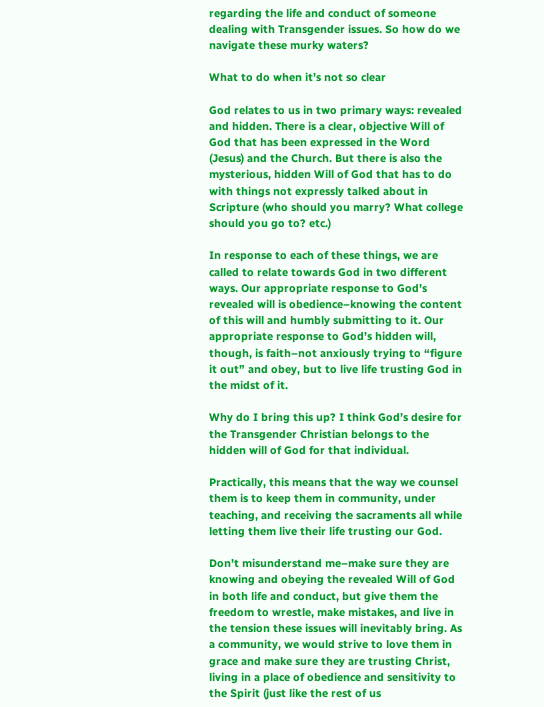regarding the life and conduct of someone dealing with Transgender issues. So how do we navigate these murky waters?

What to do when it’s not so clear

God relates to us in two primary ways: revealed and hidden. There is a clear, objective Will of God that has been expressed in the Word (Jesus) and the Church. But there is also the mysterious, hidden Will of God that has to do with things not expressly talked about in Scripture (who should you marry? What college should you go to? etc.)

In response to each of these things, we are called to relate towards God in two different ways. Our appropriate response to God’s revealed will is obedience–knowing the content of this will and humbly submitting to it. Our appropriate response to God’s hidden will, though, is faith–not anxiously trying to “figure it out” and obey, but to live life trusting God in the midst of it.

Why do I bring this up? I think God’s desire for the Transgender Christian belongs to the hidden will of God for that individual.

Practically, this means that the way we counsel them is to keep them in community, under teaching, and receiving the sacraments all while letting them live their life trusting our God.

Don’t misunderstand me–make sure they are knowing and obeying the revealed Will of God in both life and conduct, but give them the freedom to wrestle, make mistakes, and live in the tension these issues will inevitably bring. As a community, we would strive to love them in grace and make sure they are trusting Christ, living in a place of obedience and sensitivity to the Spirit (just like the rest of us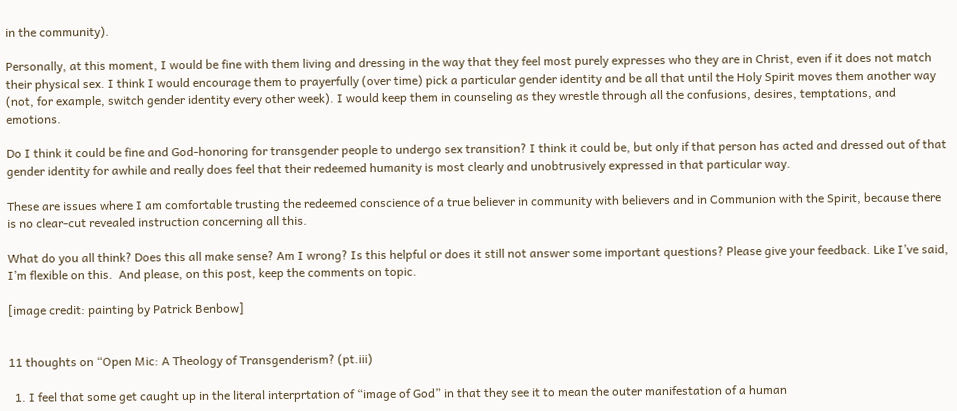in the community).

Personally, at this moment, I would be fine with them living and dressing in the way that they feel most purely expresses who they are in Christ, even if it does not match their physical sex. I think I would encourage them to prayerfully (over time) pick a particular gender identity and be all that until the Holy Spirit moves them another way (not, for example, switch gender identity every other week). I would keep them in counseling as they wrestle through all the confusions, desires, temptations, and emotions.

Do I think it could be fine and God-honoring for transgender people to undergo sex transition? I think it could be, but only if that person has acted and dressed out of that gender identity for awhile and really does feel that their redeemed humanity is most clearly and unobtrusively expressed in that particular way.

These are issues where I am comfortable trusting the redeemed conscience of a true believer in community with believers and in Communion with the Spirit, because there is no clear-cut revealed instruction concerning all this.

What do you all think? Does this all make sense? Am I wrong? Is this helpful or does it still not answer some important questions? Please give your feedback. Like I’ve said, I’m flexible on this.  And please, on this post, keep the comments on topic.

[image credit: painting by Patrick Benbow]


11 thoughts on “Open Mic: A Theology of Transgenderism? (pt.iii)

  1. I feel that some get caught up in the literal interprtation of “image of God” in that they see it to mean the outer manifestation of a human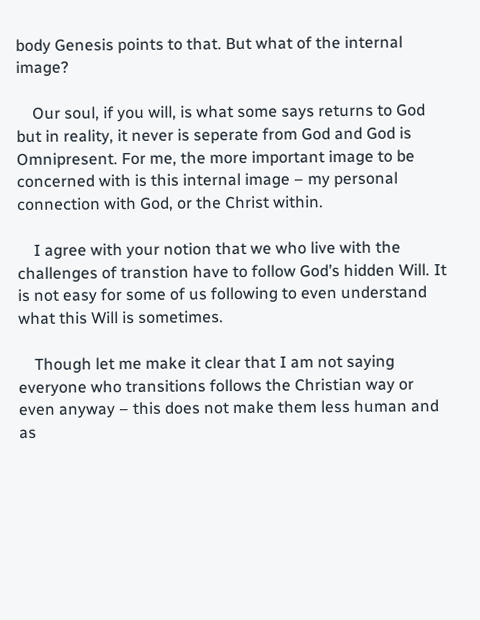body Genesis points to that. But what of the internal image?

    Our soul, if you will, is what some says returns to God but in reality, it never is seperate from God and God is Omnipresent. For me, the more important image to be concerned with is this internal image – my personal connection with God, or the Christ within.

    I agree with your notion that we who live with the challenges of transtion have to follow God’s hidden Will. It is not easy for some of us following to even understand what this Will is sometimes.

    Though let me make it clear that I am not saying everyone who transitions follows the Christian way or even anyway – this does not make them less human and as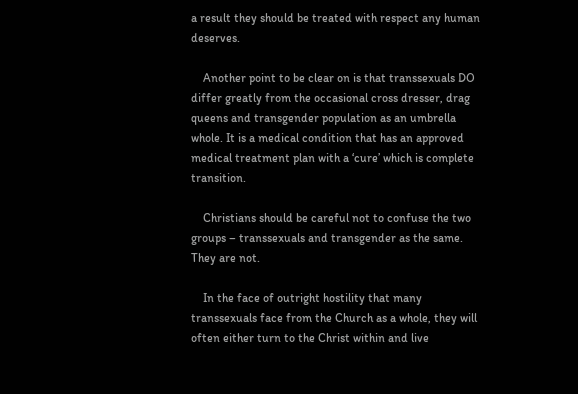a result they should be treated with respect any human deserves.

    Another point to be clear on is that transsexuals DO differ greatly from the occasional cross dresser, drag queens and transgender population as an umbrella whole. It is a medical condition that has an approved medical treatment plan with a ‘cure’ which is complete transition.

    Christians should be careful not to confuse the two groups – transsexuals and transgender as the same. They are not.

    In the face of outright hostility that many transsexuals face from the Church as a whole, they will often either turn to the Christ within and live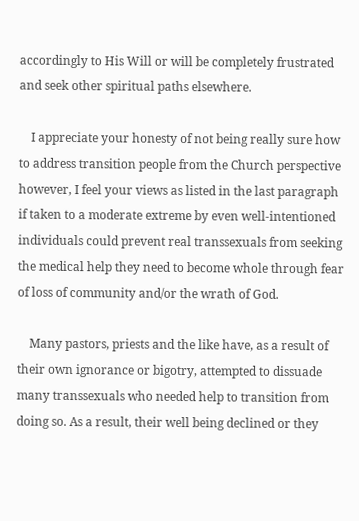accordingly to His Will or will be completely frustrated and seek other spiritual paths elsewhere.

    I appreciate your honesty of not being really sure how to address transition people from the Church perspective however, I feel your views as listed in the last paragraph if taken to a moderate extreme by even well-intentioned individuals could prevent real transsexuals from seeking the medical help they need to become whole through fear of loss of community and/or the wrath of God.

    Many pastors, priests and the like have, as a result of their own ignorance or bigotry, attempted to dissuade many transsexuals who needed help to transition from doing so. As a result, their well being declined or they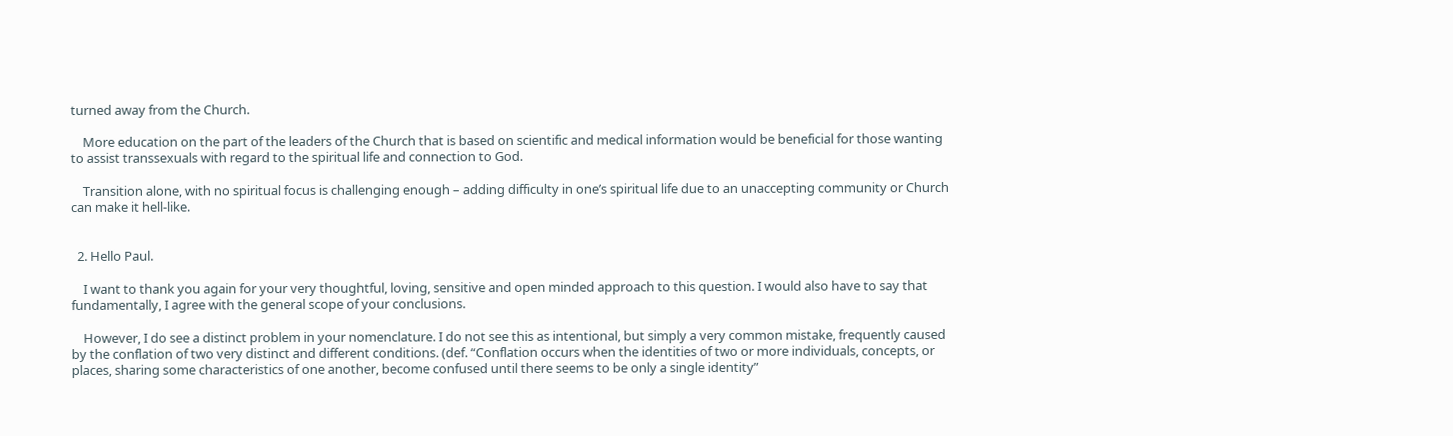turned away from the Church.

    More education on the part of the leaders of the Church that is based on scientific and medical information would be beneficial for those wanting to assist transsexuals with regard to the spiritual life and connection to God.

    Transition alone, with no spiritual focus is challenging enough – adding difficulty in one’s spiritual life due to an unaccepting community or Church can make it hell-like.


  2. Hello Paul.

    I want to thank you again for your very thoughtful, loving, sensitive and open minded approach to this question. I would also have to say that fundamentally, I agree with the general scope of your conclusions.

    However, I do see a distinct problem in your nomenclature. I do not see this as intentional, but simply a very common mistake, frequently caused by the conflation of two very distinct and different conditions. (def. “Conflation occurs when the identities of two or more individuals, concepts, or places, sharing some characteristics of one another, become confused until there seems to be only a single identity”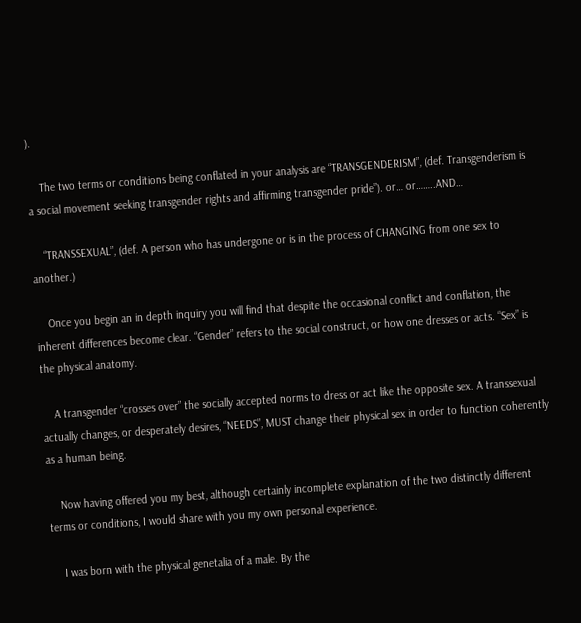).

    The two terms or conditions being conflated in your analysis are “TRANSGENDERISM”, (def. Transgenderism is a social movement seeking transgender rights and affirming transgender pride”). or… or……..AND…

    “TRANSSEXUAL”, (def. A person who has undergone or is in the process of CHANGING from one sex to another.)

    Once you begin an in depth inquiry you will find that despite the occasional conflict and conflation, the inherent differences become clear. “Gender” refers to the social construct, or how one dresses or acts. “Sex” is the physical anatomy.

    A transgender “crosses over” the socially accepted norms to dress or act like the opposite sex. A transsexual actually changes, or desperately desires, “NEEDS”, MUST change their physical sex in order to function coherently as a human being.

    Now having offered you my best, although certainly incomplete explanation of the two distinctly different terms or conditions, I would share with you my own personal experience.

    I was born with the physical genetalia of a male. By the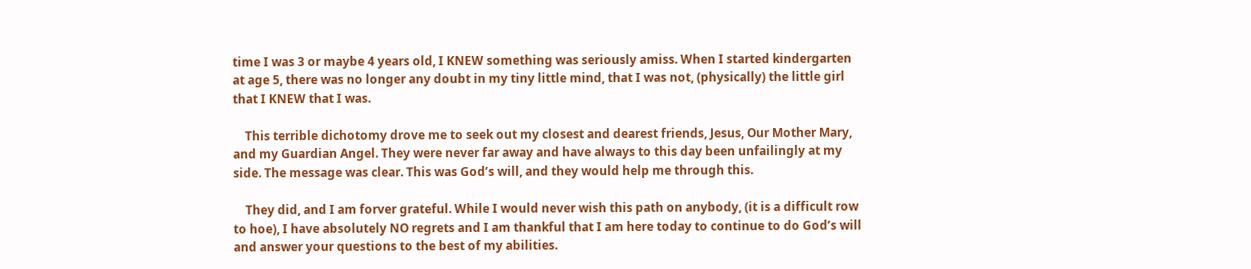time I was 3 or maybe 4 years old, I KNEW something was seriously amiss. When I started kindergarten at age 5, there was no longer any doubt in my tiny little mind, that I was not, (physically) the little girl that I KNEW that I was.

    This terrible dichotomy drove me to seek out my closest and dearest friends, Jesus, Our Mother Mary, and my Guardian Angel. They were never far away and have always to this day been unfailingly at my side. The message was clear. This was God’s will, and they would help me through this.

    They did, and I am forver grateful. While I would never wish this path on anybody, (it is a difficult row to hoe), I have absolutely NO regrets and I am thankful that I am here today to continue to do God’s will and answer your questions to the best of my abilities.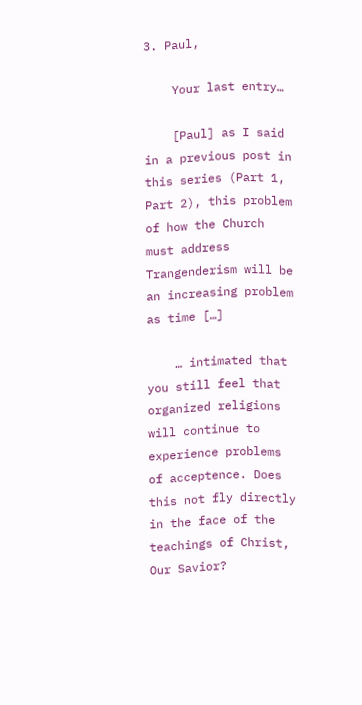3. Paul,

    Your last entry…

    [Paul] as I said in a previous post in this series (Part 1, Part 2), this problem of how the Church must address Trangenderism will be an increasing problem as time […]

    … intimated that you still feel that organized religions will continue to experience problems of acceptence. Does this not fly directly in the face of the teachings of Christ, Our Savior?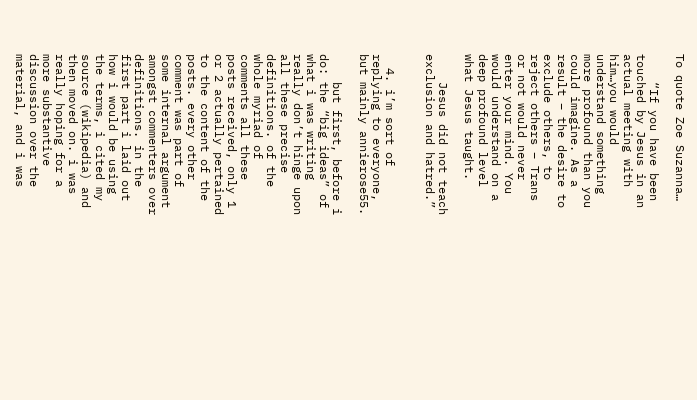To quote Zoe Suzanna…

    “If you have been touched by Jesus in an actual meeting with him…you would understand something more profound than you could imagine. As a result – the desire to exclude others, to reject others – Trans or not would never enter your mind. You would understand on a deep profound level what Jesus taught.

    Jesus did not teach exclusion and hatred.”


  4. i’m sort of replying to everyone, but mainly annierose55.

    but first, before i do: the “big ideas” of what i was writing really don’t hinge upon all these precise definitions. of the whole myriad of comments all these posts received, only 1 or 2 actually pertained to the content of the posts. every other comment was part of some internal argument amongst commenters over definitions. in the first part i laid out how i would be using the terms, i cited my source (wikipedia) and then moved on. i was really hoping for a more substantive discussion over the material, and i was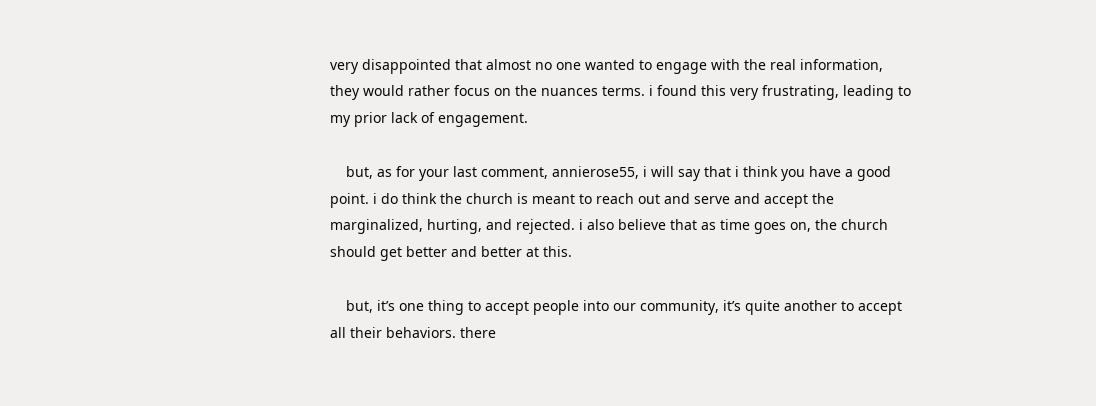very disappointed that almost no one wanted to engage with the real information, they would rather focus on the nuances terms. i found this very frustrating, leading to my prior lack of engagement.

    but, as for your last comment, annierose55, i will say that i think you have a good point. i do think the church is meant to reach out and serve and accept the marginalized, hurting, and rejected. i also believe that as time goes on, the church should get better and better at this.

    but, it’s one thing to accept people into our community, it’s quite another to accept all their behaviors. there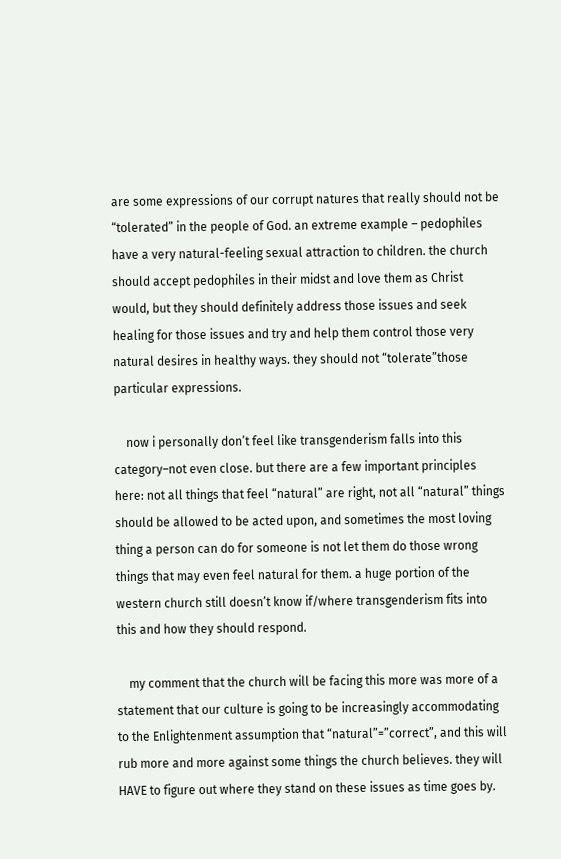are some expressions of our corrupt natures that really should not be “tolerated” in the people of God. an extreme example – pedophiles have a very natural-feeling sexual attraction to children. the church should accept pedophiles in their midst and love them as Christ would, but they should definitely address those issues and seek healing for those issues and try and help them control those very natural desires in healthy ways. they should not “tolerate”those particular expressions.

    now i personally don’t feel like transgenderism falls into this category–not even close. but there are a few important principles here: not all things that feel “natural” are right, not all “natural” things should be allowed to be acted upon, and sometimes the most loving thing a person can do for someone is not let them do those wrong things that may even feel natural for them. a huge portion of the western church still doesn’t know if/where transgenderism fits into this and how they should respond.

    my comment that the church will be facing this more was more of a statement that our culture is going to be increasingly accommodating to the Enlightenment assumption that “natural”=”correct”, and this will rub more and more against some things the church believes. they will HAVE to figure out where they stand on these issues as time goes by.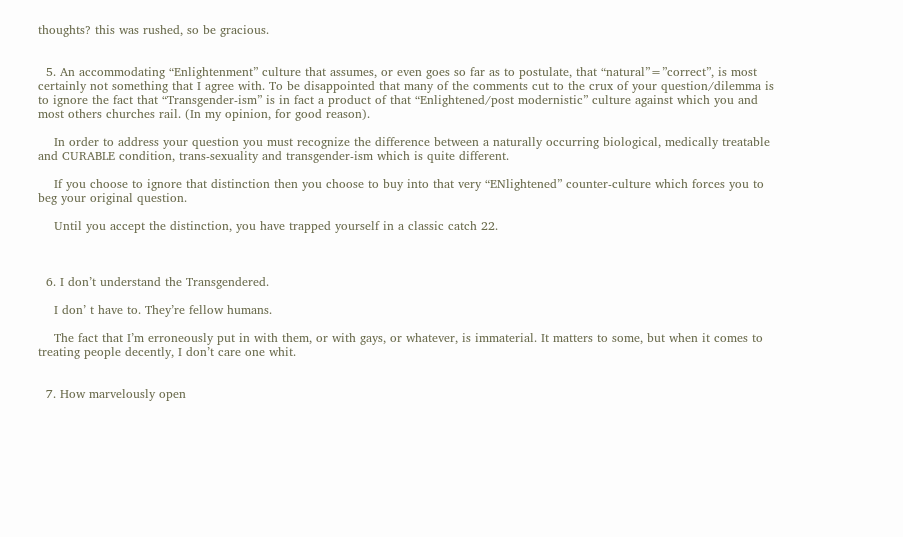thoughts? this was rushed, so be gracious.


  5. An accommodating “Enlightenment” culture that assumes, or even goes so far as to postulate, that “natural”=”correct”, is most certainly not something that I agree with. To be disappointed that many of the comments cut to the crux of your question/dilemma is to ignore the fact that “Transgender-ism” is in fact a product of that “Enlightened/post modernistic” culture against which you and most others churches rail. (In my opinion, for good reason).

    In order to address your question you must recognize the difference between a naturally occurring biological, medically treatable and CURABLE condition, trans-sexuality and transgender-ism which is quite different.

    If you choose to ignore that distinction then you choose to buy into that very “ENlightened” counter-culture which forces you to beg your original question.

    Until you accept the distinction, you have trapped yourself in a classic catch 22.



  6. I don’t understand the Transgendered.

    I don’ t have to. They’re fellow humans.

    The fact that I’m erroneously put in with them, or with gays, or whatever, is immaterial. It matters to some, but when it comes to treating people decently, I don’t care one whit.


  7. How marvelously open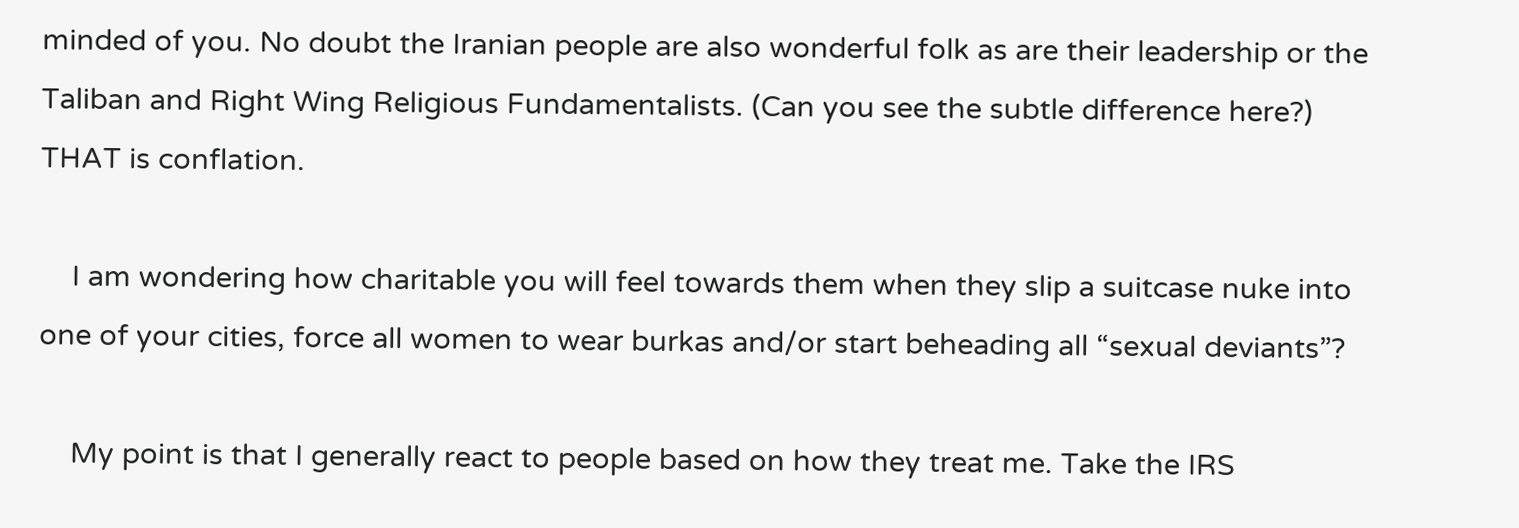minded of you. No doubt the Iranian people are also wonderful folk as are their leadership or the Taliban and Right Wing Religious Fundamentalists. (Can you see the subtle difference here?) THAT is conflation.

    I am wondering how charitable you will feel towards them when they slip a suitcase nuke into one of your cities, force all women to wear burkas and/or start beheading all “sexual deviants”?

    My point is that I generally react to people based on how they treat me. Take the IRS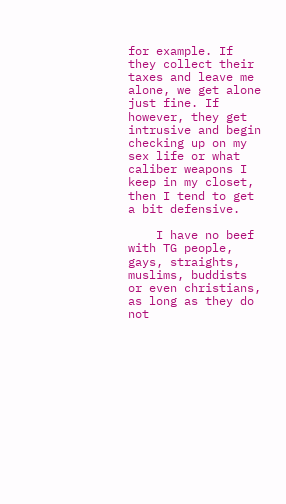for example. If they collect their taxes and leave me alone, we get alone just fine. If however, they get intrusive and begin checking up on my sex life or what caliber weapons I keep in my closet, then I tend to get a bit defensive.

    I have no beef with TG people, gays, straights, muslims, buddists or even christians, as long as they do not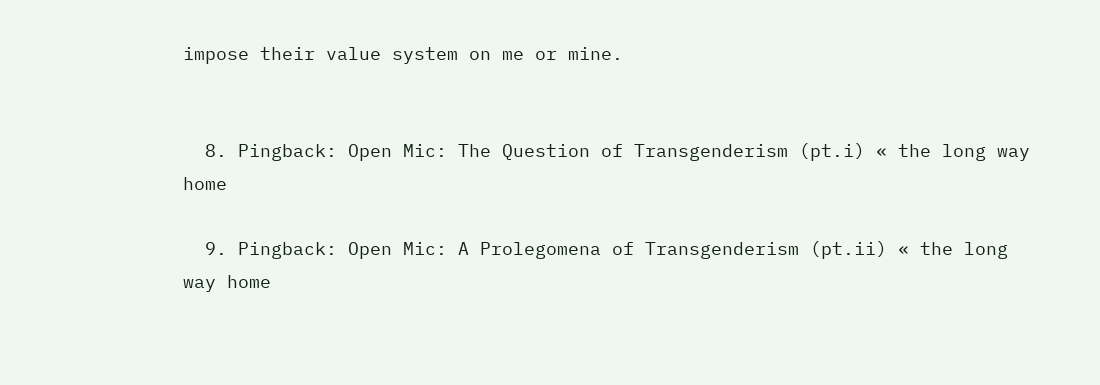impose their value system on me or mine.


  8. Pingback: Open Mic: The Question of Transgenderism (pt.i) « the long way home

  9. Pingback: Open Mic: A Prolegomena of Transgenderism (pt.ii) « the long way home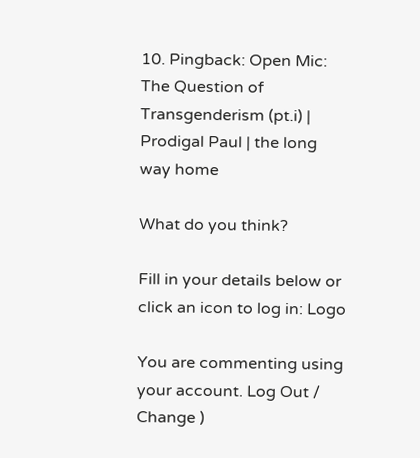10. Pingback: Open Mic: The Question of Transgenderism (pt.i) | Prodigal Paul | the long way home

What do you think?

Fill in your details below or click an icon to log in: Logo

You are commenting using your account. Log Out /  Change )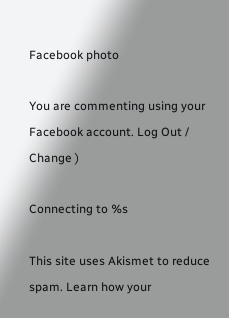Facebook photo

You are commenting using your Facebook account. Log Out /  Change )

Connecting to %s

This site uses Akismet to reduce spam. Learn how your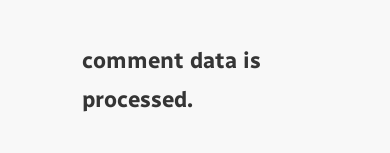comment data is processed.